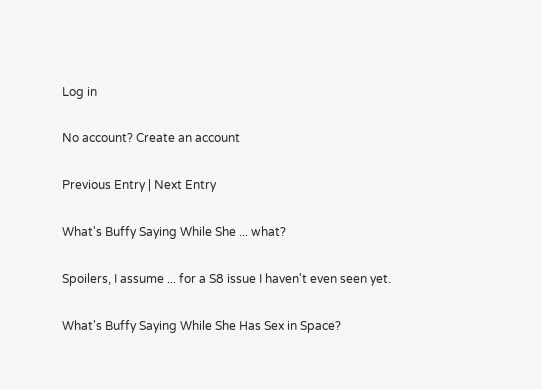Log in

No account? Create an account

Previous Entry | Next Entry

What's Buffy Saying While She ... what?

Spoilers, I assume ... for a S8 issue I haven't even seen yet.

What's Buffy Saying While She Has Sex in Space?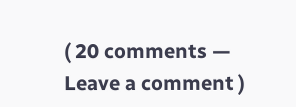( 20 comments — Leave a comment )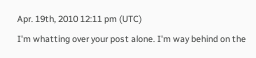Apr. 19th, 2010 12:11 pm (UTC)
I'm whatting over your post alone. I'm way behind on the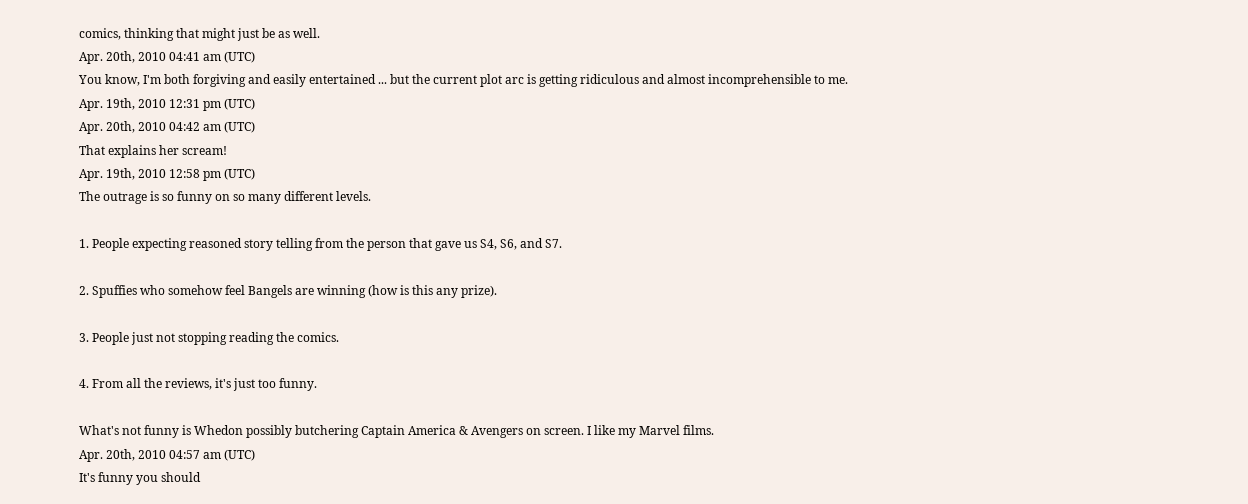comics, thinking that might just be as well.
Apr. 20th, 2010 04:41 am (UTC)
You know, I'm both forgiving and easily entertained ... but the current plot arc is getting ridiculous and almost incomprehensible to me.
Apr. 19th, 2010 12:31 pm (UTC)
Apr. 20th, 2010 04:42 am (UTC)
That explains her scream!
Apr. 19th, 2010 12:58 pm (UTC)
The outrage is so funny on so many different levels.

1. People expecting reasoned story telling from the person that gave us S4, S6, and S7.

2. Spuffies who somehow feel Bangels are winning (how is this any prize).

3. People just not stopping reading the comics.

4. From all the reviews, it's just too funny.

What's not funny is Whedon possibly butchering Captain America & Avengers on screen. I like my Marvel films.
Apr. 20th, 2010 04:57 am (UTC)
It's funny you should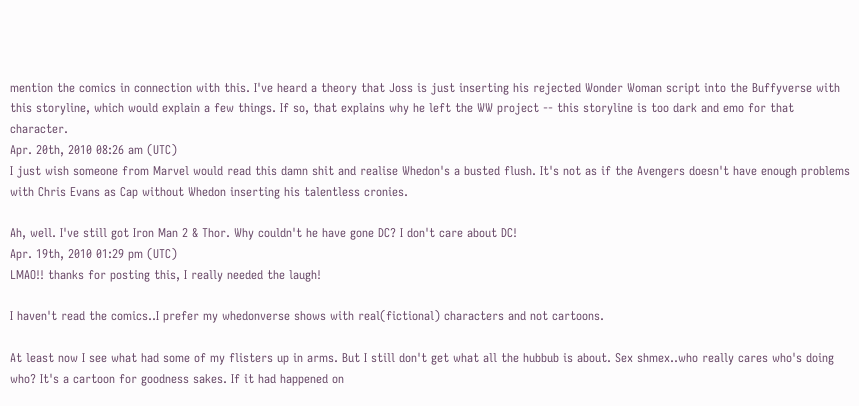mention the comics in connection with this. I've heard a theory that Joss is just inserting his rejected Wonder Woman script into the Buffyverse with this storyline, which would explain a few things. If so, that explains why he left the WW project -- this storyline is too dark and emo for that character.
Apr. 20th, 2010 08:26 am (UTC)
I just wish someone from Marvel would read this damn shit and realise Whedon's a busted flush. It's not as if the Avengers doesn't have enough problems with Chris Evans as Cap without Whedon inserting his talentless cronies.

Ah, well. I've still got Iron Man 2 & Thor. Why couldn't he have gone DC? I don't care about DC!
Apr. 19th, 2010 01:29 pm (UTC)
LMAO!! thanks for posting this, I really needed the laugh!

I haven't read the comics..I prefer my whedonverse shows with real(fictional) characters and not cartoons.

At least now I see what had some of my flisters up in arms. But I still don't get what all the hubbub is about. Sex shmex..who really cares who's doing who? It's a cartoon for goodness sakes. If it had happened on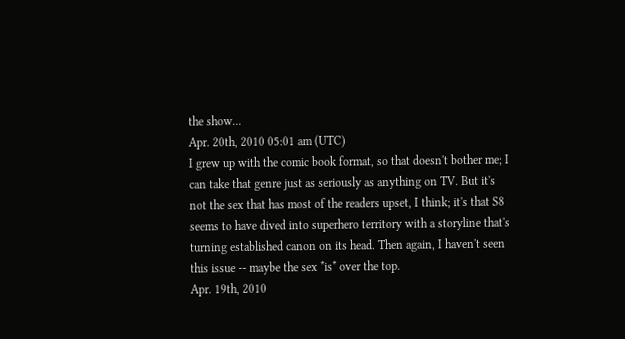the show...
Apr. 20th, 2010 05:01 am (UTC)
I grew up with the comic book format, so that doesn't bother me; I can take that genre just as seriously as anything on TV. But it's not the sex that has most of the readers upset, I think; it's that S8 seems to have dived into superhero territory with a storyline that's turning established canon on its head. Then again, I haven't seen this issue -- maybe the sex *is* over the top.
Apr. 19th, 2010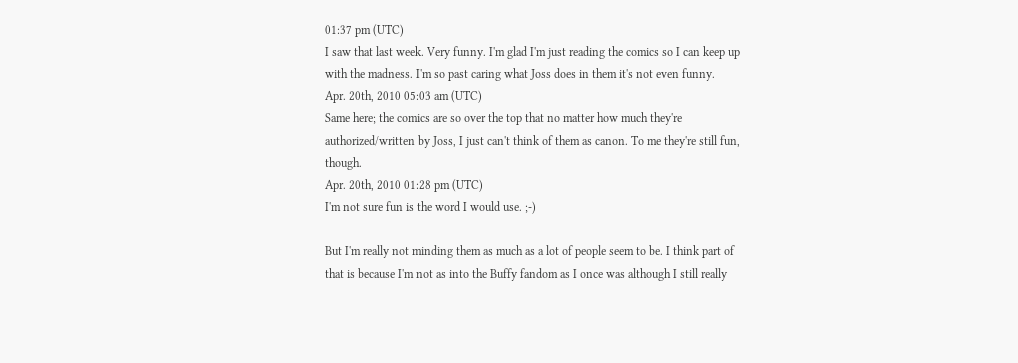01:37 pm (UTC)
I saw that last week. Very funny. I'm glad I'm just reading the comics so I can keep up with the madness. I'm so past caring what Joss does in them it's not even funny.
Apr. 20th, 2010 05:03 am (UTC)
Same here; the comics are so over the top that no matter how much they're authorized/written by Joss, I just can't think of them as canon. To me they're still fun, though.
Apr. 20th, 2010 01:28 pm (UTC)
I'm not sure fun is the word I would use. ;-)

But I'm really not minding them as much as a lot of people seem to be. I think part of that is because I'm not as into the Buffy fandom as I once was although I still really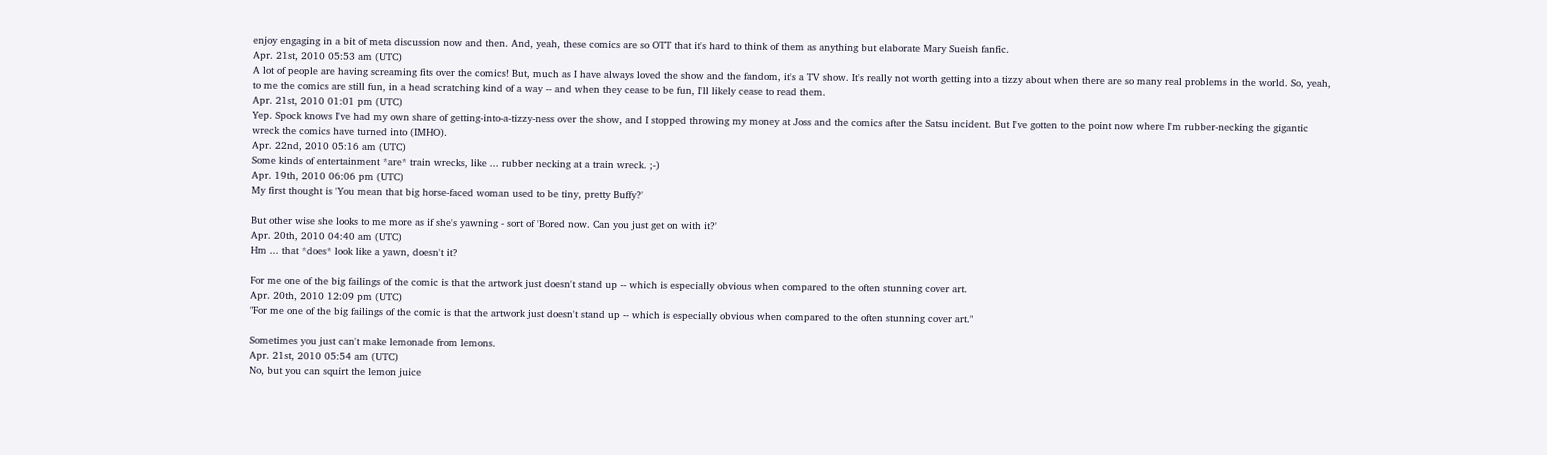enjoy engaging in a bit of meta discussion now and then. And, yeah, these comics are so OTT that it's hard to think of them as anything but elaborate Mary Sueish fanfic.
Apr. 21st, 2010 05:53 am (UTC)
A lot of people are having screaming fits over the comics! But, much as I have always loved the show and the fandom, it's a TV show. It's really not worth getting into a tizzy about when there are so many real problems in the world. So, yeah, to me the comics are still fun, in a head scratching kind of a way -- and when they cease to be fun, I'll likely cease to read them.
Apr. 21st, 2010 01:01 pm (UTC)
Yep. Spock knows I've had my own share of getting-into-a-tizzy-ness over the show, and I stopped throwing my money at Joss and the comics after the Satsu incident. But I've gotten to the point now where I'm rubber-necking the gigantic wreck the comics have turned into (IMHO).
Apr. 22nd, 2010 05:16 am (UTC)
Some kinds of entertainment *are* train wrecks, like ... rubber necking at a train wreck. ;-)
Apr. 19th, 2010 06:06 pm (UTC)
My first thought is 'You mean that big horse-faced woman used to be tiny, pretty Buffy?'

But other wise she looks to me more as if she's yawning - sort of 'Bored now. Can you just get on with it?'
Apr. 20th, 2010 04:40 am (UTC)
Hm ... that *does* look like a yawn, doesn't it?

For me one of the big failings of the comic is that the artwork just doesn't stand up -- which is especially obvious when compared to the often stunning cover art.
Apr. 20th, 2010 12:09 pm (UTC)
"For me one of the big failings of the comic is that the artwork just doesn't stand up -- which is especially obvious when compared to the often stunning cover art."

Sometimes you just can't make lemonade from lemons.
Apr. 21st, 2010 05:54 am (UTC)
No, but you can squirt the lemon juice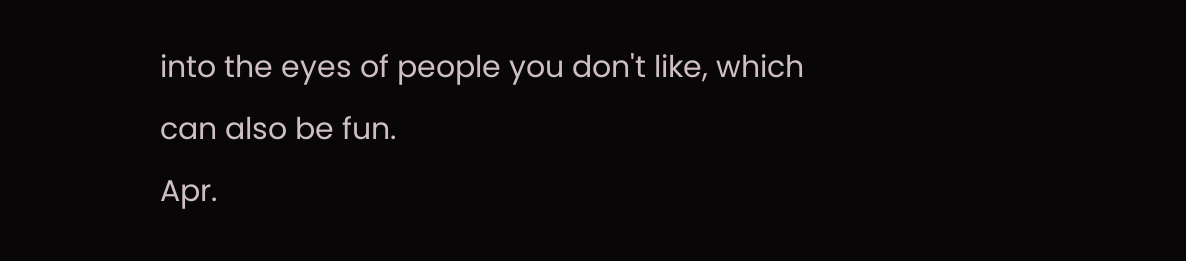into the eyes of people you don't like, which can also be fun.
Apr.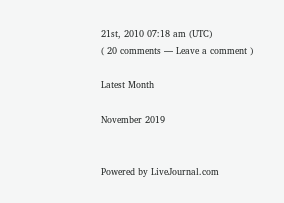21st, 2010 07:18 am (UTC)
( 20 comments — Leave a comment )

Latest Month

November 2019


Powered by LiveJournal.com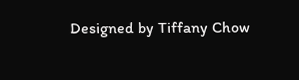Designed by Tiffany Chow